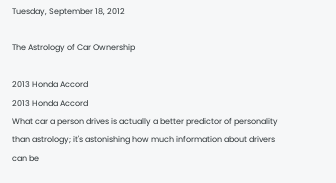Tuesday, September 18, 2012

The Astrology of Car Ownership

2013 Honda Accord
2013 Honda Accord
What car a person drives is actually a better predictor of personality than astrology; it's astonishing how much information about drivers can be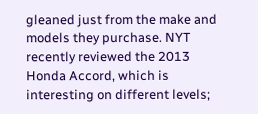gleaned just from the make and models they purchase. NYT recently reviewed the 2013 Honda Accord, which is interesting on different levels;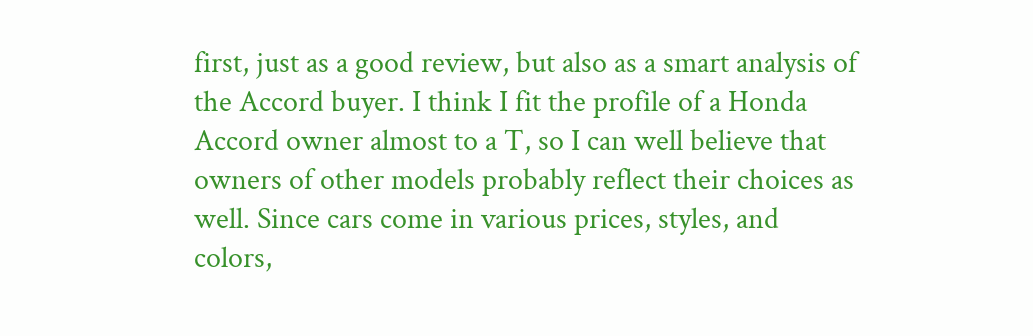first, just as a good review, but also as a smart analysis of the Accord buyer. I think I fit the profile of a Honda Accord owner almost to a T, so I can well believe that owners of other models probably reflect their choices as well. Since cars come in various prices, styles, and colors,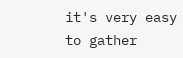it's very easy to gather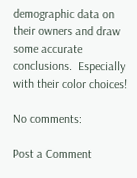demographic data on their owners and draw some accurate conclusions.  Especially with their color choices!

No comments:

Post a Comment